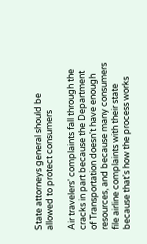State attorneys general should be allowed to protect consumers

Air travelers' complaints fall through the cracks in part because the Department of Transportation doesn't have enough resources, and because many consumers file airline complaints with their state because that's how the process works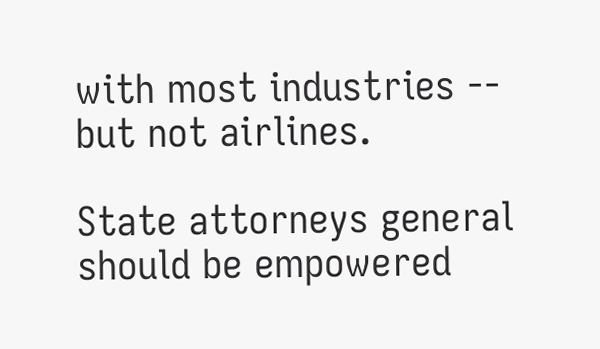with most industries -- but not airlines.

State attorneys general should be empowered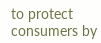to protect consumers by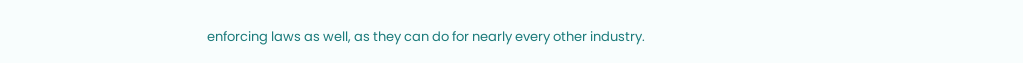enforcing laws as well, as they can do for nearly every other industry.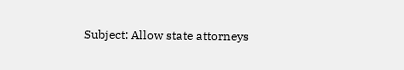Subject: Allow state attorneys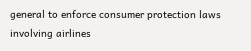general to enforce consumer protection laws involving airlines